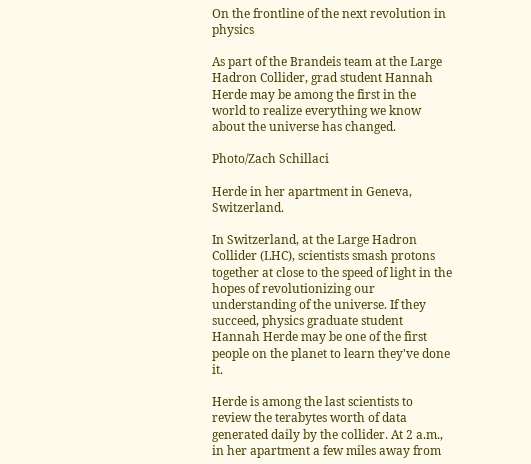On the frontline of the next revolution in physics

As part of the Brandeis team at the Large Hadron Collider, grad student Hannah Herde may be among the first in the world to realize everything we know about the universe has changed.

Photo/Zach Schillaci

Herde in her apartment in Geneva, Switzerland.

In Switzerland, at the Large Hadron Collider (LHC), scientists smash protons together at close to the speed of light in the hopes of revolutionizing our understanding of the universe. If they succeed, physics graduate student Hannah Herde may be one of the first people on the planet to learn they've done it.

Herde is among the last scientists to review the terabytes worth of data generated daily by the collider. At 2 a.m., in her apartment a few miles away from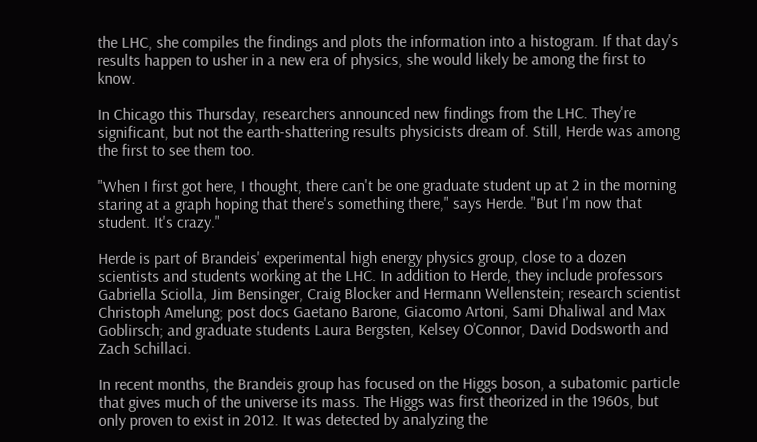the LHC, she compiles the findings and plots the information into a histogram. If that day's results happen to usher in a new era of physics, she would likely be among the first to know.

In Chicago this Thursday, researchers announced new findings from the LHC. They're significant, but not the earth-shattering results physicists dream of. Still, Herde was among the first to see them too.

"When I first got here, I thought, there can't be one graduate student up at 2 in the morning staring at a graph hoping that there's something there," says Herde. "But I'm now that student. It's crazy."

Herde is part of Brandeis' experimental high energy physics group, close to a dozen scientists and students working at the LHC. In addition to Herde, they include professors Gabriella Sciolla, Jim Bensinger, Craig Blocker and Hermann Wellenstein; research scientist Christoph Amelung; post docs Gaetano Barone, Giacomo Artoni, Sami Dhaliwal and Max Goblirsch; and graduate students Laura Bergsten, Kelsey O’Connor, David Dodsworth and Zach Schillaci.

In recent months, the Brandeis group has focused on the Higgs boson, a subatomic particle that gives much of the universe its mass. The Higgs was first theorized in the 1960s, but only proven to exist in 2012. It was detected by analyzing the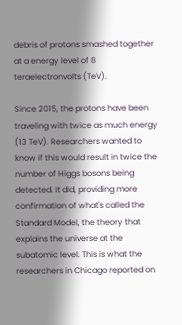debris of protons smashed together at a energy level of 8 teraelectronvolts (TeV).

Since 2015, the protons have been traveling with twice as much energy (13 TeV). Researchers wanted to know if this would result in twice the number of Higgs bosons being detected. It did, providing more confirmation of what's called the Standard Model, the theory that explains the universe at the subatomic level. This is what the researchers in Chicago reported on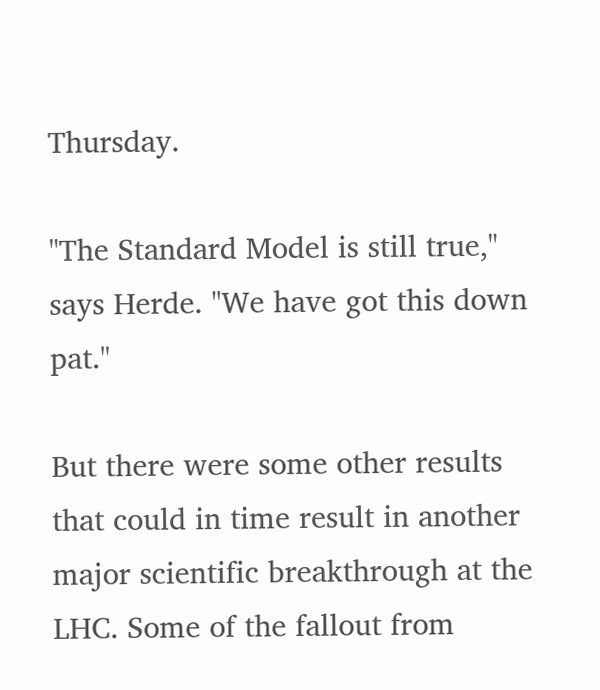Thursday.

"The Standard Model is still true," says Herde. "We have got this down pat."

But there were some other results that could in time result in another major scientific breakthrough at the LHC. Some of the fallout from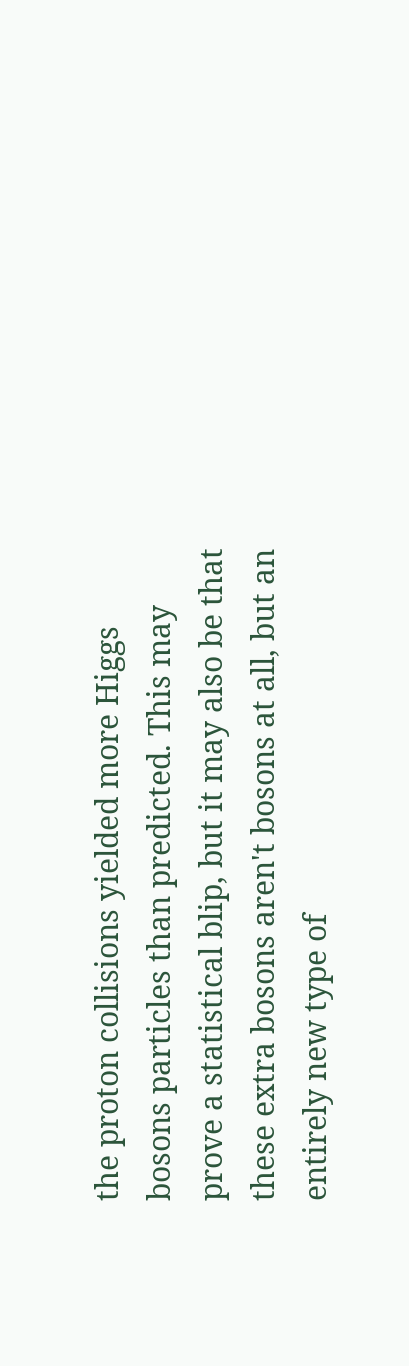the proton collisions yielded more Higgs bosons particles than predicted. This may prove a statistical blip, but it may also be that these extra bosons aren't bosons at all, but an entirely new type of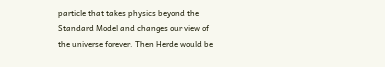particle that takes physics beyond the Standard Model and changes our view of the universe forever. Then Herde would be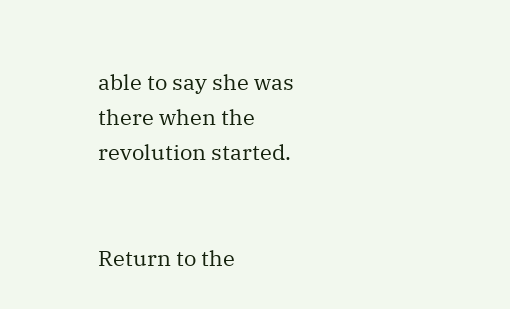able to say she was there when the revolution started.


Return to the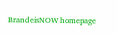BrandeisNOW homepage